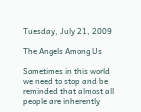Tuesday, July 21, 2009

The Angels Among Us

Sometimes in this world we need to stop and be reminded that almost all people are inherently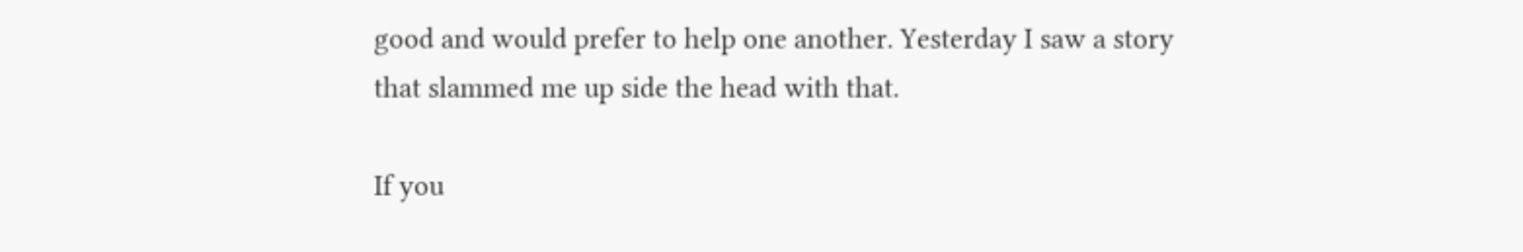good and would prefer to help one another. Yesterday I saw a story that slammed me up side the head with that.

If you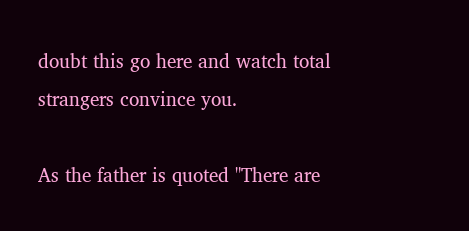doubt this go here and watch total strangers convince you.

As the father is quoted "There are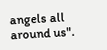angels all around us".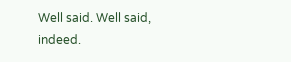Well said. Well said, indeed.